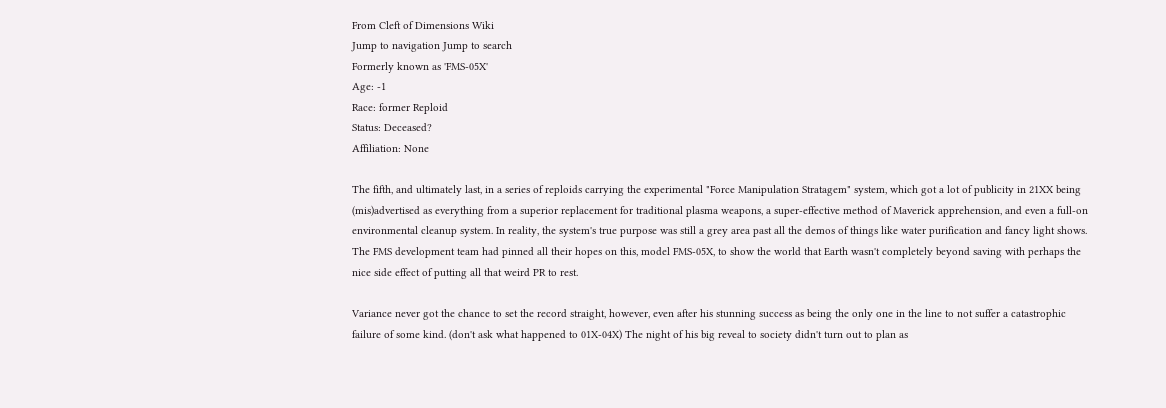From Cleft of Dimensions Wiki
Jump to navigation Jump to search
Formerly known as 'FMS-05X'
Age: -1
Race: former Reploid
Status: Deceased?
Affiliation: None

The fifth, and ultimately last, in a series of reploids carrying the experimental "Force Manipulation Stratagem" system, which got a lot of publicity in 21XX being (mis)advertised as everything from a superior replacement for traditional plasma weapons, a super-effective method of Maverick apprehension, and even a full-on environmental cleanup system. In reality, the system's true purpose was still a grey area past all the demos of things like water purification and fancy light shows. The FMS development team had pinned all their hopes on this, model FMS-05X, to show the world that Earth wasn't completely beyond saving with perhaps the nice side effect of putting all that weird PR to rest.

Variance never got the chance to set the record straight, however, even after his stunning success as being the only one in the line to not suffer a catastrophic failure of some kind. (don't ask what happened to 01X-04X) The night of his big reveal to society didn't turn out to plan as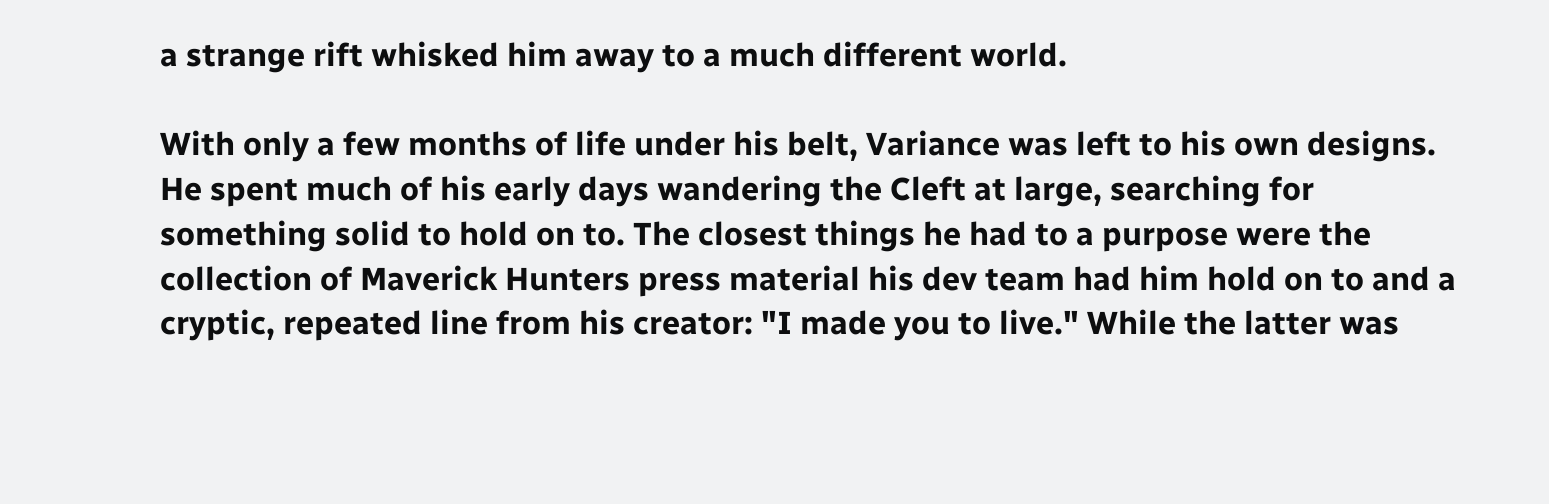a strange rift whisked him away to a much different world.

With only a few months of life under his belt, Variance was left to his own designs. He spent much of his early days wandering the Cleft at large, searching for something solid to hold on to. The closest things he had to a purpose were the collection of Maverick Hunters press material his dev team had him hold on to and a cryptic, repeated line from his creator: "I made you to live." While the latter was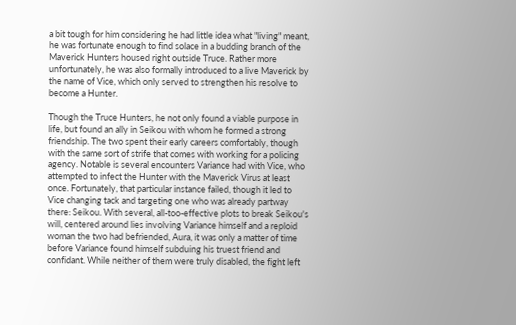a bit tough for him considering he had little idea what "living" meant, he was fortunate enough to find solace in a budding branch of the Maverick Hunters housed right outside Truce. Rather more unfortunately, he was also formally introduced to a live Maverick by the name of Vice, which only served to strengthen his resolve to become a Hunter.

Though the Truce Hunters, he not only found a viable purpose in life, but found an ally in Seikou with whom he formed a strong friendship. The two spent their early careers comfortably, though with the same sort of strife that comes with working for a policing agency. Notable is several encounters Variance had with Vice, who attempted to infect the Hunter with the Maverick Virus at least once. Fortunately, that particular instance failed, though it led to Vice changing tack and targeting one who was already partway there: Seikou. With several, all-too-effective plots to break Seikou's will, centered around lies involving Variance himself and a reploid woman the two had befriended, Aura, it was only a matter of time before Variance found himself subduing his truest friend and confidant. While neither of them were truly disabled, the fight left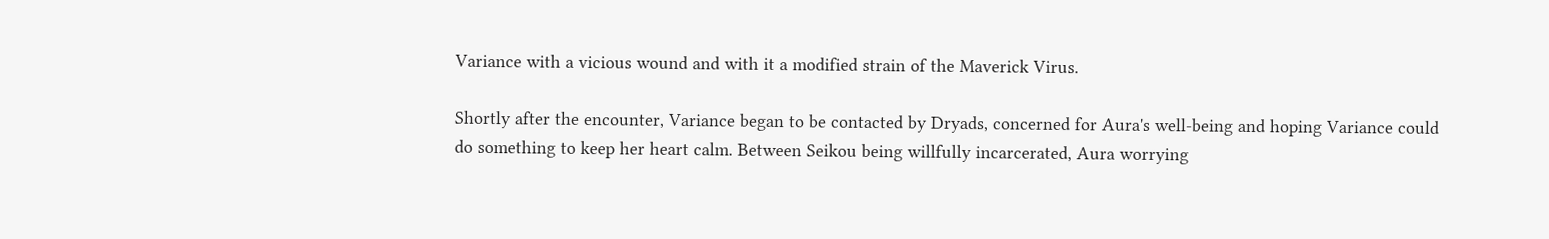Variance with a vicious wound and with it a modified strain of the Maverick Virus.

Shortly after the encounter, Variance began to be contacted by Dryads, concerned for Aura's well-being and hoping Variance could do something to keep her heart calm. Between Seikou being willfully incarcerated, Aura worrying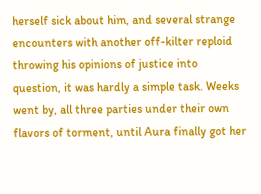herself sick about him, and several strange encounters with another off-kilter reploid throwing his opinions of justice into question, it was hardly a simple task. Weeks went by, all three parties under their own flavors of torment, until Aura finally got her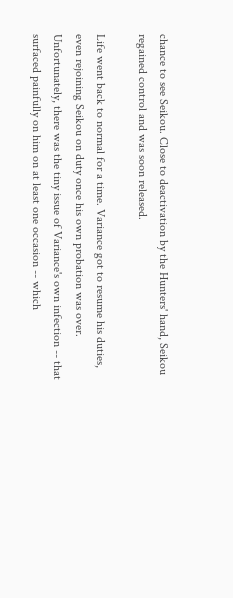chance to see Seikou. Close to deactivation by the Hunters' hand, Seikou regained control and was soon released.

Life went back to normal for a time. Variance got to resume his duties, even rejoining Seikou on duty once his own probation was over. Unfortunately, there was the tiny issue of Variance's own infection -- that surfaced painfully on him on at least one occasion -- which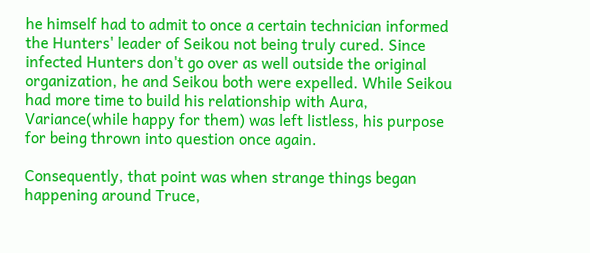he himself had to admit to once a certain technician informed the Hunters' leader of Seikou not being truly cured. Since infected Hunters don't go over as well outside the original organization, he and Seikou both were expelled. While Seikou had more time to build his relationship with Aura, Variance(while happy for them) was left listless, his purpose for being thrown into question once again.

Consequently, that point was when strange things began happening around Truce,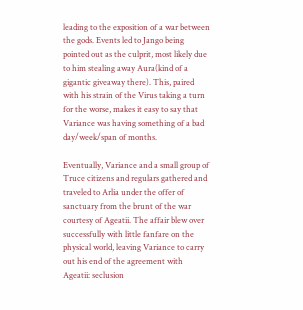leading to the exposition of a war between the gods. Events led to Jango being pointed out as the culprit, most likely due to him stealing away Aura(kind of a gigantic giveaway there). This, paired with his strain of the Virus taking a turn for the worse, makes it easy to say that Variance was having something of a bad day/week/span of months.

Eventually, Variance and a small group of Truce citizens and regulars gathered and traveled to Arlia under the offer of sanctuary from the brunt of the war courtesy of Ageatii. The affair blew over successfully with little fanfare on the physical world, leaving Variance to carry out his end of the agreement with Ageatii: seclusion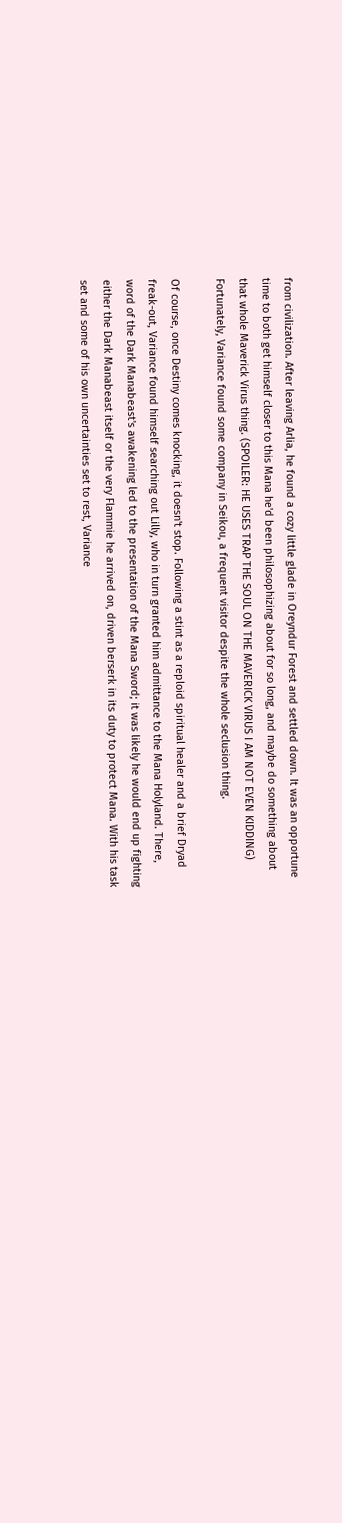from civilization. After leaving Arlia, he found a cozy little glade in Oreyndur Forest and settled down. It was an opportune time to both get himself closer to this Mana he'd been philosophizing about for so long, and maybe do something about that whole Maverick Virus thing. (SPOILER: HE USES TRAP THE SOUL ON THE MAVERICK VIRUS I AM NOT EVEN KIDDING) Fortunately, Variance found some company in Seikou, a frequent visitor despite the whole seclusion thing.

Of course, once Destiny comes knocking, it doesn't stop. Following a stint as a reploid spiritual healer and a brief Dryad freak-out, Variance found himself searching out Lilly, who in turn granted him admittance to the Mana Holyland. There, word of the Dark Manabeast's awakening led to the presentation of the Mana Sword; it was likely he would end up fighting either the Dark Manabeast itself or the very Flammie he arrived on, driven berserk in its duty to protect Mana. With his task set and some of his own uncertainties set to rest, Variance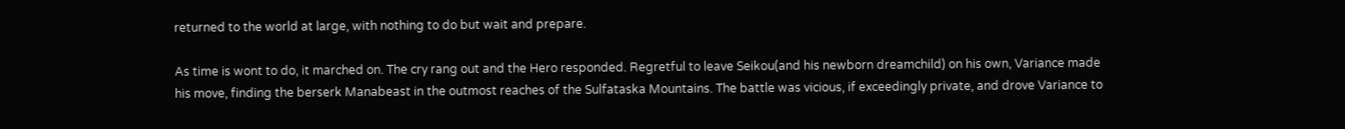returned to the world at large, with nothing to do but wait and prepare.

As time is wont to do, it marched on. The cry rang out and the Hero responded. Regretful to leave Seikou(and his newborn dreamchild) on his own, Variance made his move, finding the berserk Manabeast in the outmost reaches of the Sulfataska Mountains. The battle was vicious, if exceedingly private, and drove Variance to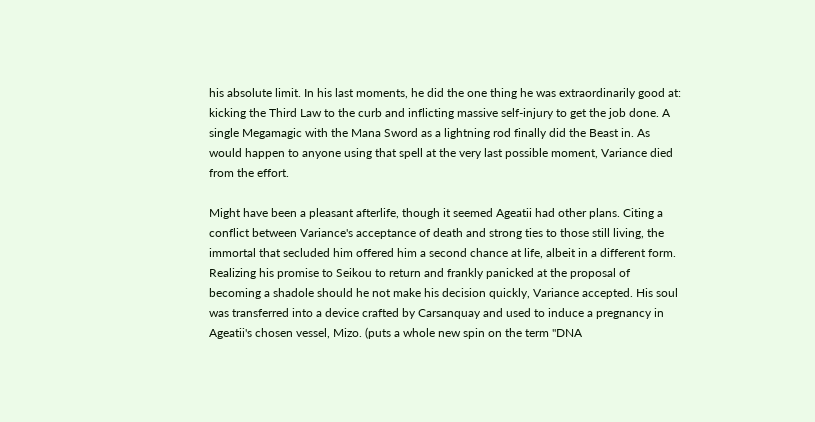his absolute limit. In his last moments, he did the one thing he was extraordinarily good at: kicking the Third Law to the curb and inflicting massive self-injury to get the job done. A single Megamagic with the Mana Sword as a lightning rod finally did the Beast in. As would happen to anyone using that spell at the very last possible moment, Variance died from the effort.

Might have been a pleasant afterlife, though it seemed Ageatii had other plans. Citing a conflict between Variance's acceptance of death and strong ties to those still living, the immortal that secluded him offered him a second chance at life, albeit in a different form. Realizing his promise to Seikou to return and frankly panicked at the proposal of becoming a shadole should he not make his decision quickly, Variance accepted. His soul was transferred into a device crafted by Carsanquay and used to induce a pregnancy in Ageatii's chosen vessel, Mizo. (puts a whole new spin on the term "DNA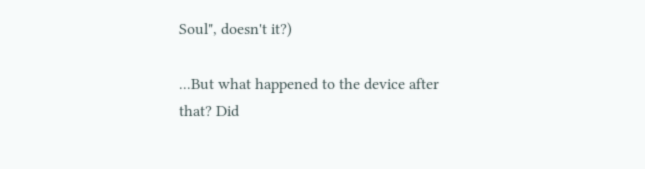Soul", doesn't it?)

...But what happened to the device after that? Did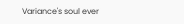Variance's soul ever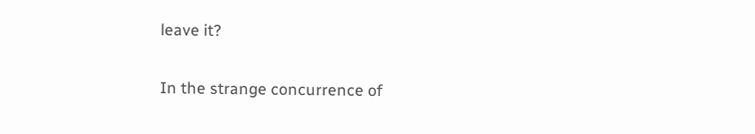leave it?

In the strange concurrence of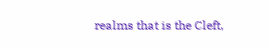realms that is the Cleft,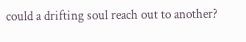could a drifting soul reach out to another?